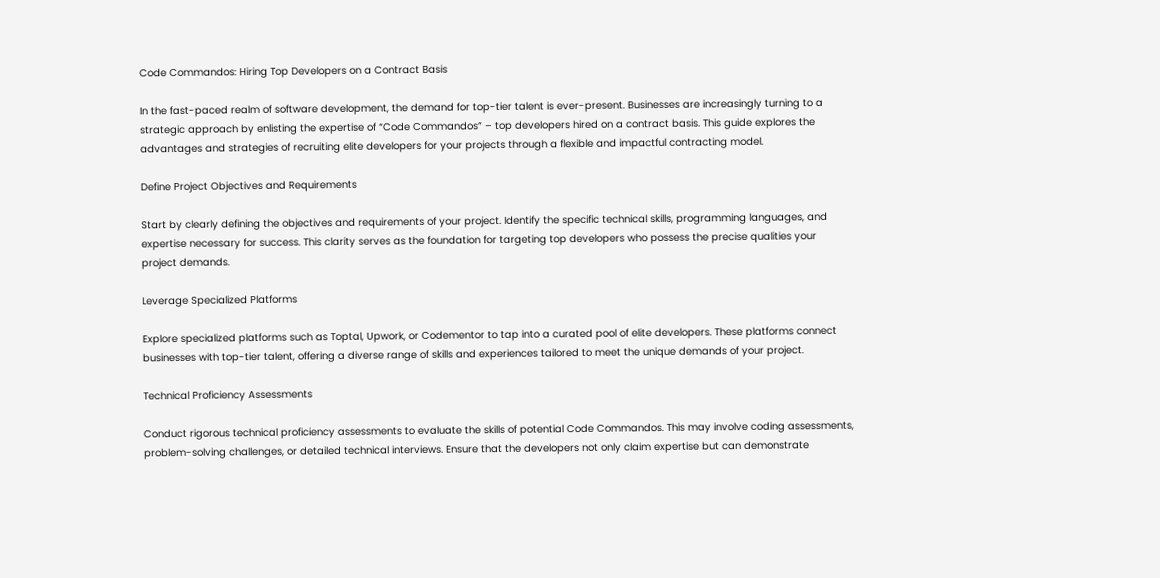Code Commandos: Hiring Top Developers on a Contract Basis

In the fast-paced realm of software development, the demand for top-tier talent is ever-present. Businesses are increasingly turning to a strategic approach by enlisting the expertise of “Code Commandos” – top developers hired on a contract basis. This guide explores the advantages and strategies of recruiting elite developers for your projects through a flexible and impactful contracting model.

Define Project Objectives and Requirements

Start by clearly defining the objectives and requirements of your project. Identify the specific technical skills, programming languages, and expertise necessary for success. This clarity serves as the foundation for targeting top developers who possess the precise qualities your project demands.

Leverage Specialized Platforms

Explore specialized platforms such as Toptal, Upwork, or Codementor to tap into a curated pool of elite developers. These platforms connect businesses with top-tier talent, offering a diverse range of skills and experiences tailored to meet the unique demands of your project.

Technical Proficiency Assessments

Conduct rigorous technical proficiency assessments to evaluate the skills of potential Code Commandos. This may involve coding assessments, problem-solving challenges, or detailed technical interviews. Ensure that the developers not only claim expertise but can demonstrate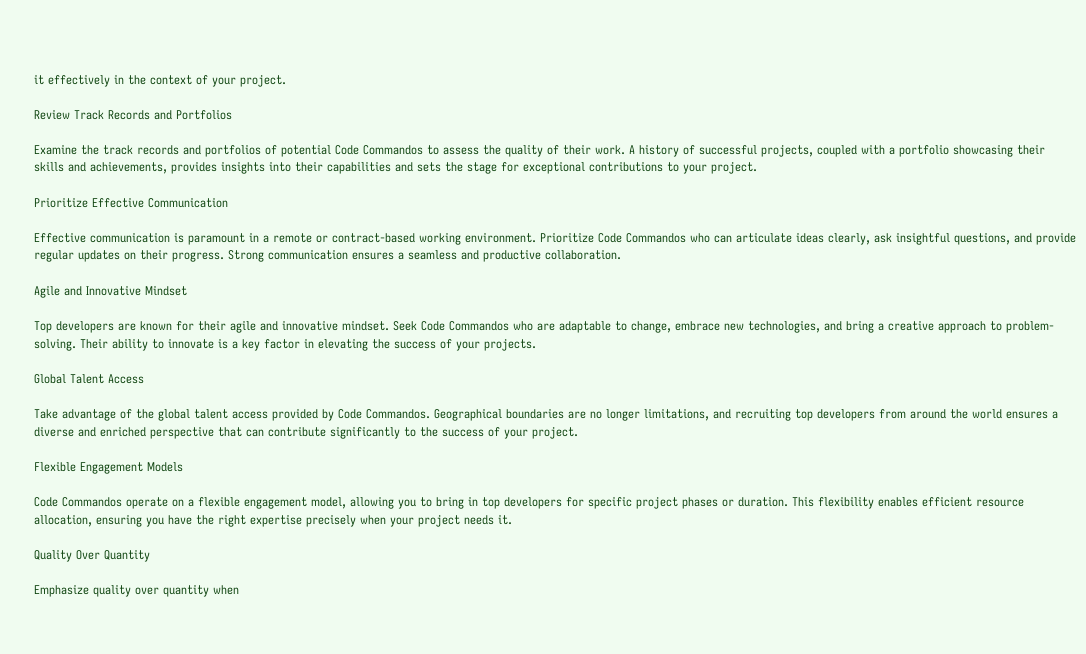it effectively in the context of your project.

Review Track Records and Portfolios

Examine the track records and portfolios of potential Code Commandos to assess the quality of their work. A history of successful projects, coupled with a portfolio showcasing their skills and achievements, provides insights into their capabilities and sets the stage for exceptional contributions to your project.

Prioritize Effective Communication

Effective communication is paramount in a remote or contract-based working environment. Prioritize Code Commandos who can articulate ideas clearly, ask insightful questions, and provide regular updates on their progress. Strong communication ensures a seamless and productive collaboration.

Agile and Innovative Mindset

Top developers are known for their agile and innovative mindset. Seek Code Commandos who are adaptable to change, embrace new technologies, and bring a creative approach to problem-solving. Their ability to innovate is a key factor in elevating the success of your projects.

Global Talent Access

Take advantage of the global talent access provided by Code Commandos. Geographical boundaries are no longer limitations, and recruiting top developers from around the world ensures a diverse and enriched perspective that can contribute significantly to the success of your project.

Flexible Engagement Models

Code Commandos operate on a flexible engagement model, allowing you to bring in top developers for specific project phases or duration. This flexibility enables efficient resource allocation, ensuring you have the right expertise precisely when your project needs it.

Quality Over Quantity

Emphasize quality over quantity when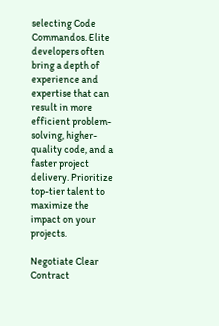selecting Code Commandos. Elite developers often bring a depth of experience and expertise that can result in more efficient problem-solving, higher-quality code, and a faster project delivery. Prioritize top-tier talent to maximize the impact on your projects.

Negotiate Clear Contract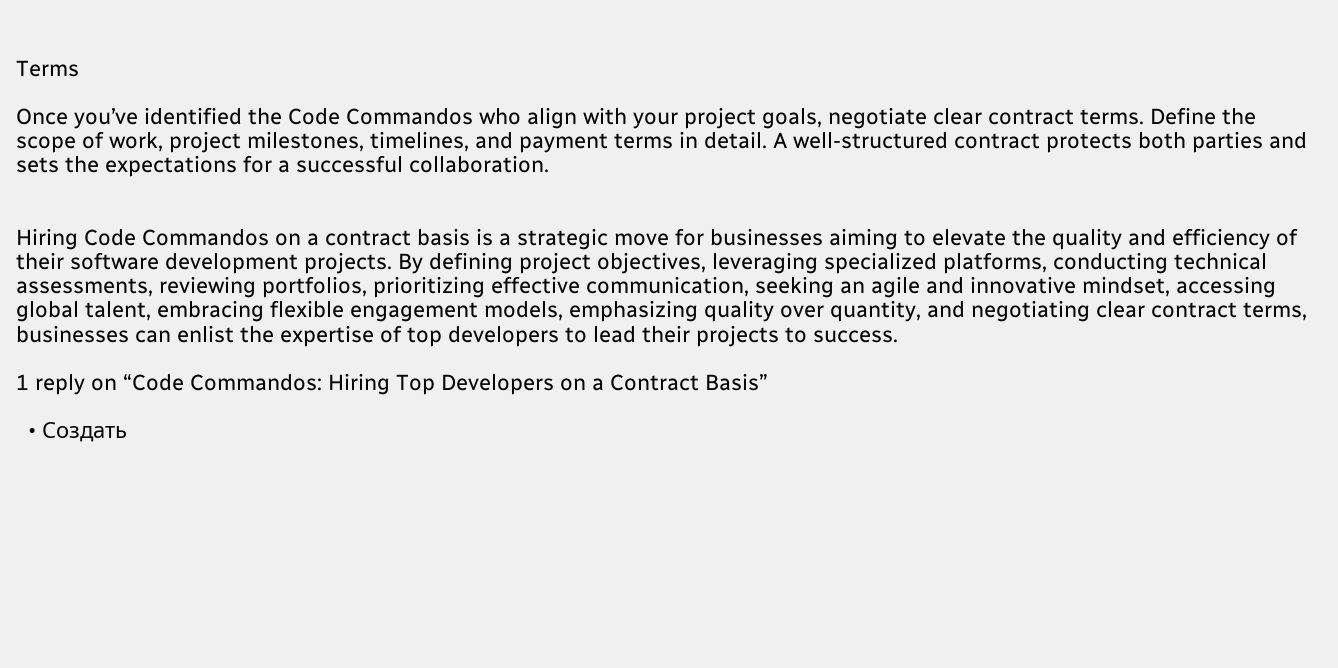Terms

Once you’ve identified the Code Commandos who align with your project goals, negotiate clear contract terms. Define the scope of work, project milestones, timelines, and payment terms in detail. A well-structured contract protects both parties and sets the expectations for a successful collaboration.


Hiring Code Commandos on a contract basis is a strategic move for businesses aiming to elevate the quality and efficiency of their software development projects. By defining project objectives, leveraging specialized platforms, conducting technical assessments, reviewing portfolios, prioritizing effective communication, seeking an agile and innovative mindset, accessing global talent, embracing flexible engagement models, emphasizing quality over quantity, and negotiating clear contract terms, businesses can enlist the expertise of top developers to lead their projects to success.

1 reply on “Code Commandos: Hiring Top Developers on a Contract Basis”

  • Создать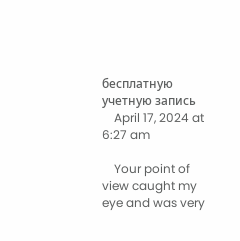бесплатную учетную запись
    April 17, 2024 at 6:27 am

    Your point of view caught my eye and was very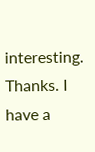interesting. Thanks. I have a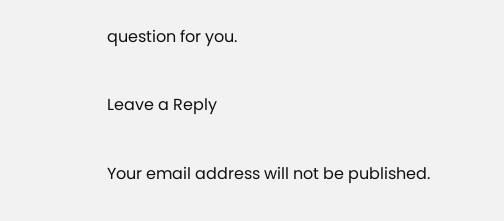question for you.

Leave a Reply

Your email address will not be published.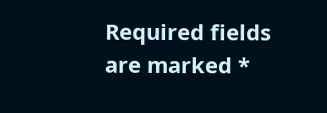Required fields are marked *